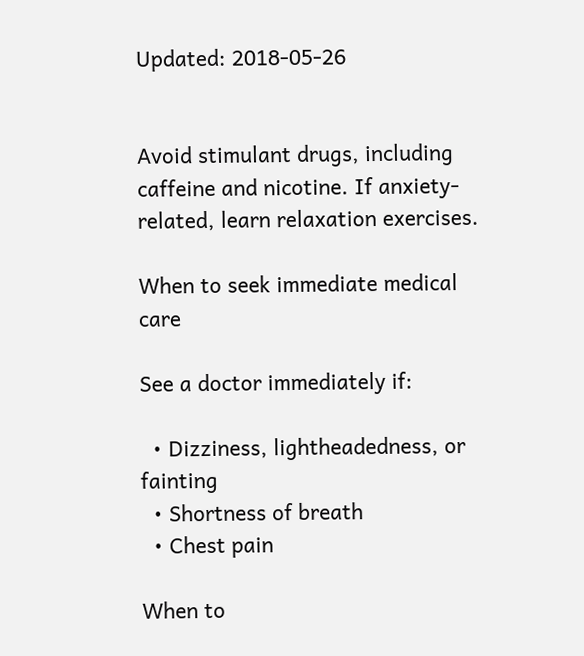Updated: 2018-05-26


Avoid stimulant drugs, including caffeine and nicotine. If anxiety-related, learn relaxation exercises.

When to seek immediate medical care

See a doctor immediately if:

  • Dizziness, lightheadedness, or fainting
  • Shortness of breath
  • Chest pain

When to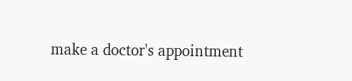make a doctor's appointment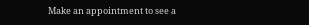Make an appointment to see a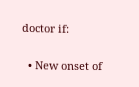doctor if:

  • New onset of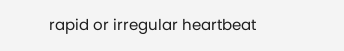rapid or irregular heartbeat